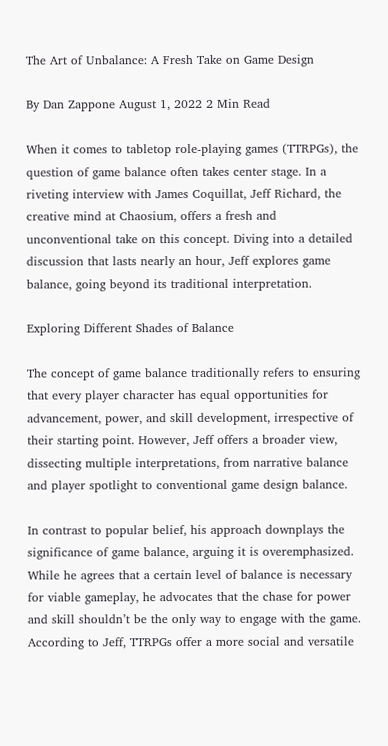The Art of Unbalance: A Fresh Take on Game Design

By Dan Zappone August 1, 2022 2 Min Read

When it comes to tabletop role-playing games (TTRPGs), the question of game balance often takes center stage. In a riveting interview with James Coquillat, Jeff Richard, the creative mind at Chaosium, offers a fresh and unconventional take on this concept. Diving into a detailed discussion that lasts nearly an hour, Jeff explores game balance, going beyond its traditional interpretation.

Exploring Different Shades of Balance

The concept of game balance traditionally refers to ensuring that every player character has equal opportunities for advancement, power, and skill development, irrespective of their starting point. However, Jeff offers a broader view, dissecting multiple interpretations, from narrative balance and player spotlight to conventional game design balance.

In contrast to popular belief, his approach downplays the significance of game balance, arguing it is overemphasized. While he agrees that a certain level of balance is necessary for viable gameplay, he advocates that the chase for power and skill shouldn’t be the only way to engage with the game. According to Jeff, TTRPGs offer a more social and versatile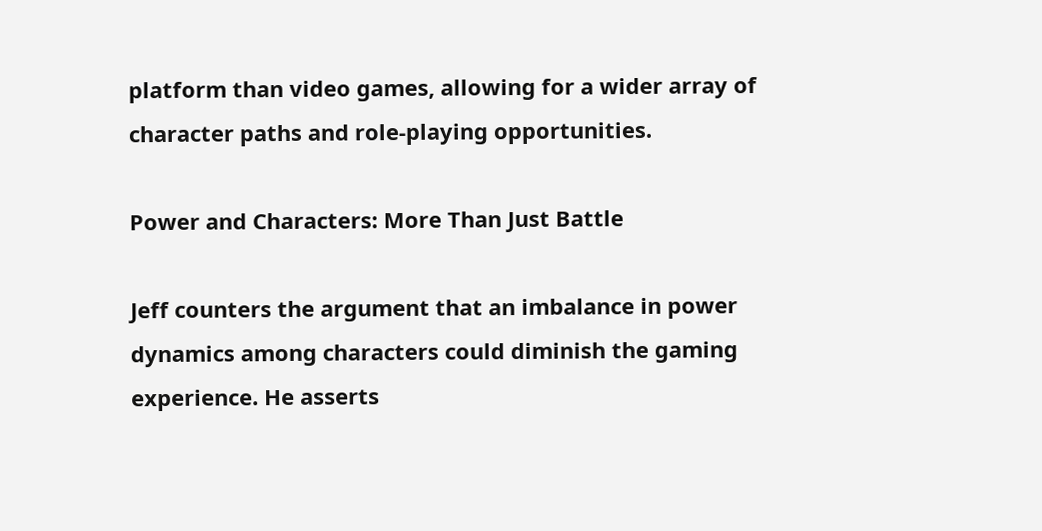platform than video games, allowing for a wider array of character paths and role-playing opportunities.

Power and Characters: More Than Just Battle

Jeff counters the argument that an imbalance in power dynamics among characters could diminish the gaming experience. He asserts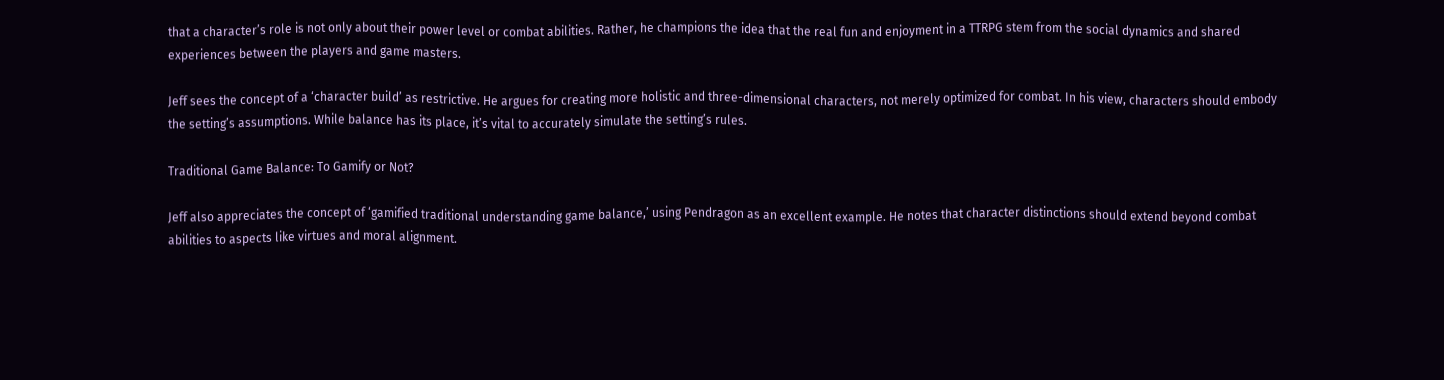that a character’s role is not only about their power level or combat abilities. Rather, he champions the idea that the real fun and enjoyment in a TTRPG stem from the social dynamics and shared experiences between the players and game masters.

Jeff sees the concept of a ‘character build’ as restrictive. He argues for creating more holistic and three-dimensional characters, not merely optimized for combat. In his view, characters should embody the setting’s assumptions. While balance has its place, it’s vital to accurately simulate the setting’s rules.

Traditional Game Balance: To Gamify or Not?

Jeff also appreciates the concept of ‘gamified traditional understanding game balance,’ using Pendragon as an excellent example. He notes that character distinctions should extend beyond combat abilities to aspects like virtues and moral alignment.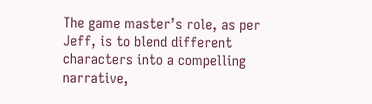The game master’s role, as per Jeff, is to blend different characters into a compelling narrative,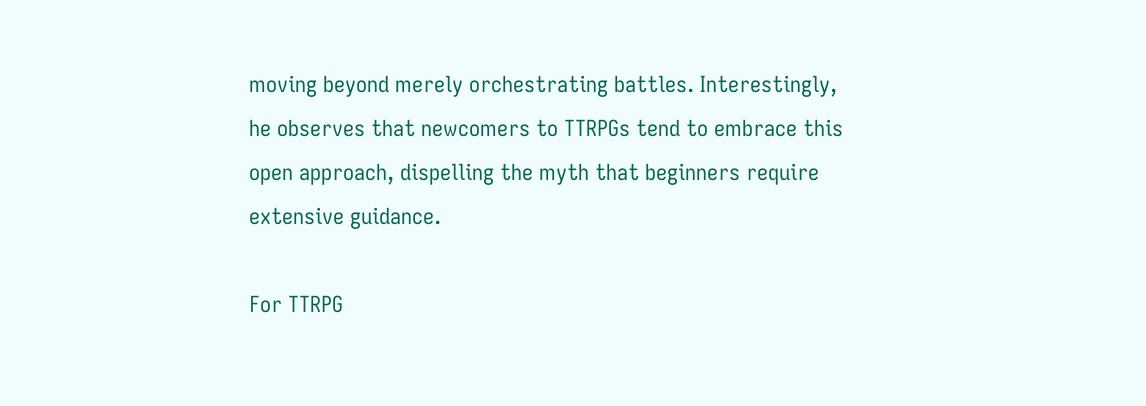moving beyond merely orchestrating battles. Interestingly, he observes that newcomers to TTRPGs tend to embrace this open approach, dispelling the myth that beginners require extensive guidance.

For TTRPG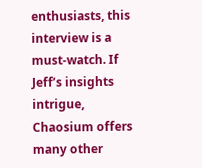enthusiasts, this interview is a must-watch. If Jeff’s insights intrigue, Chaosium offers many other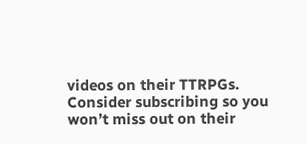videos on their TTRPGs. Consider subscribing so you won’t miss out on their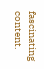fascinating content.